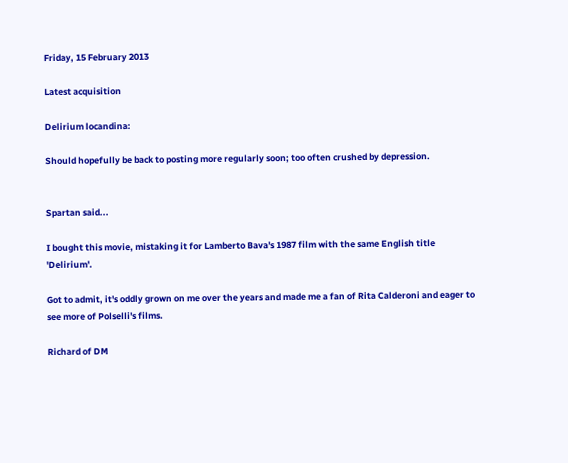Friday, 15 February 2013

Latest acquisition

Delirium locandina:

Should hopefully be back to posting more regularly soon; too often crushed by depression.


Spartan said...

I bought this movie, mistaking it for Lamberto Bava's 1987 film with the same English title 'Delirium'.

Got to admit, it's oddly grown on me over the years and made me a fan of Rita Calderoni and eager to see more of Polselli's films.

Richard of DM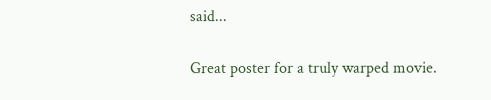said...

Great poster for a truly warped movie.